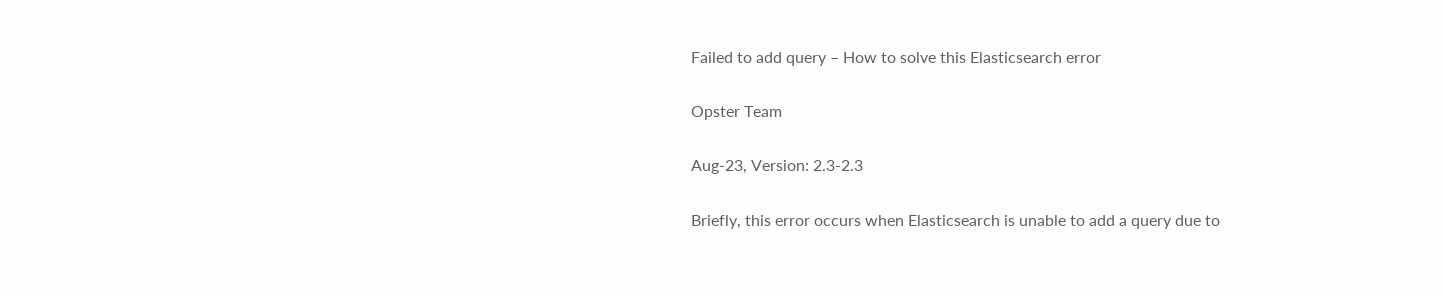Failed to add query – How to solve this Elasticsearch error

Opster Team

Aug-23, Version: 2.3-2.3

Briefly, this error occurs when Elasticsearch is unable to add a query due to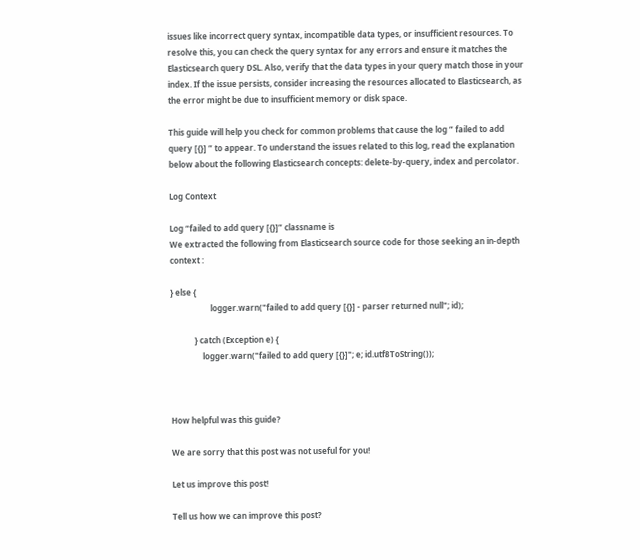issues like incorrect query syntax, incompatible data types, or insufficient resources. To resolve this, you can check the query syntax for any errors and ensure it matches the Elasticsearch query DSL. Also, verify that the data types in your query match those in your index. If the issue persists, consider increasing the resources allocated to Elasticsearch, as the error might be due to insufficient memory or disk space.

This guide will help you check for common problems that cause the log ” failed to add query [{}] ” to appear. To understand the issues related to this log, read the explanation below about the following Elasticsearch concepts: delete-by-query, index and percolator.

Log Context

Log “failed to add query [{}]” classname is
We extracted the following from Elasticsearch source code for those seeking an in-depth context :

} else {
                    logger.warn("failed to add query [{}] - parser returned null"; id);

            } catch (Exception e) {
                logger.warn("failed to add query [{}]"; e; id.utf8ToString());



How helpful was this guide?

We are sorry that this post was not useful for you!

Let us improve this post!

Tell us how we can improve this post?